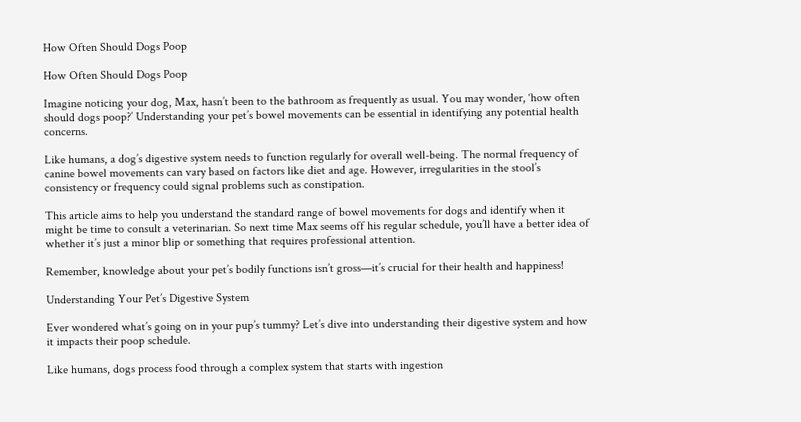How Often Should Dogs Poop

How Often Should Dogs Poop

Imagine noticing your dog, Max, hasn’t been to the bathroom as frequently as usual. You may wonder, ‘how often should dogs poop?’ Understanding your pet’s bowel movements can be essential in identifying any potential health concerns.

Like humans, a dog’s digestive system needs to function regularly for overall well-being. The normal frequency of canine bowel movements can vary based on factors like diet and age. However, irregularities in the stool’s consistency or frequency could signal problems such as constipation.

This article aims to help you understand the standard range of bowel movements for dogs and identify when it might be time to consult a veterinarian. So next time Max seems off his regular schedule, you’ll have a better idea of whether it’s just a minor blip or something that requires professional attention.

Remember, knowledge about your pet’s bodily functions isn’t gross—it’s crucial for their health and happiness!

Understanding Your Pet’s Digestive System

Ever wondered what’s going on in your pup’s tummy? Let’s dive into understanding their digestive system and how it impacts their poop schedule.

Like humans, dogs process food through a complex system that starts with ingestion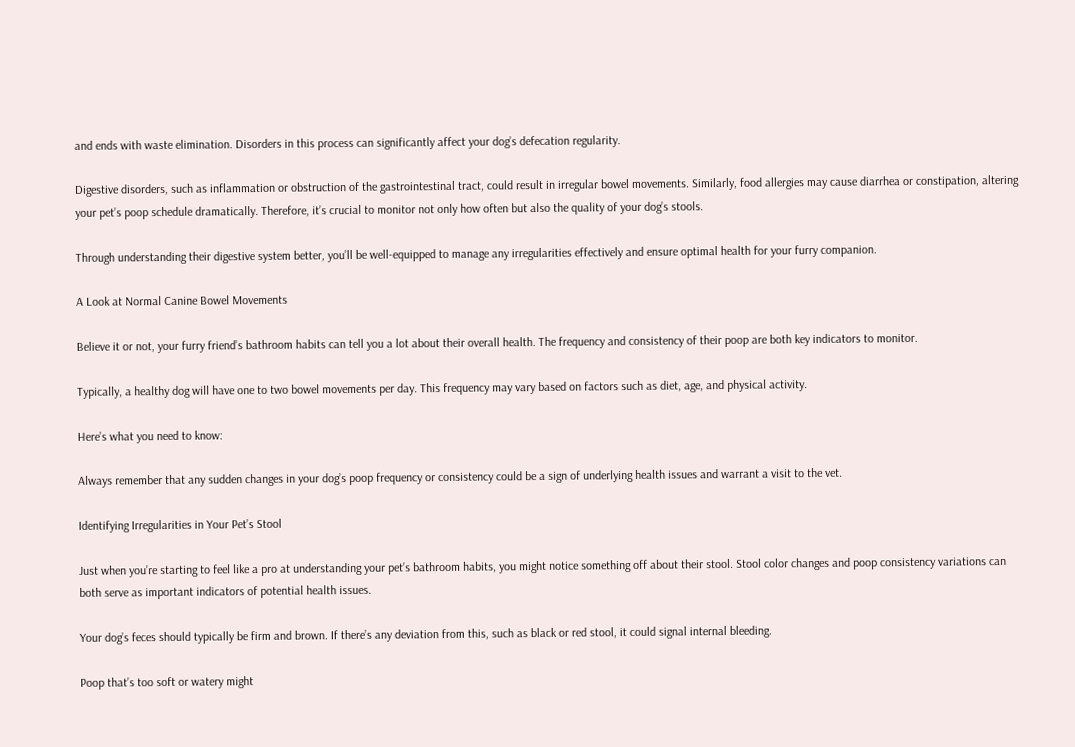and ends with waste elimination. Disorders in this process can significantly affect your dog’s defecation regularity.

Digestive disorders, such as inflammation or obstruction of the gastrointestinal tract, could result in irregular bowel movements. Similarly, food allergies may cause diarrhea or constipation, altering your pet’s poop schedule dramatically. Therefore, it’s crucial to monitor not only how often but also the quality of your dog’s stools.

Through understanding their digestive system better, you’ll be well-equipped to manage any irregularities effectively and ensure optimal health for your furry companion.

A Look at Normal Canine Bowel Movements

Believe it or not, your furry friend’s bathroom habits can tell you a lot about their overall health. The frequency and consistency of their poop are both key indicators to monitor.

Typically, a healthy dog will have one to two bowel movements per day. This frequency may vary based on factors such as diet, age, and physical activity.

Here’s what you need to know:

Always remember that any sudden changes in your dog’s poop frequency or consistency could be a sign of underlying health issues and warrant a visit to the vet.

Identifying Irregularities in Your Pet’s Stool

Just when you’re starting to feel like a pro at understanding your pet’s bathroom habits, you might notice something off about their stool. Stool color changes and poop consistency variations can both serve as important indicators of potential health issues.

Your dog’s feces should typically be firm and brown. If there’s any deviation from this, such as black or red stool, it could signal internal bleeding.

Poop that’s too soft or watery might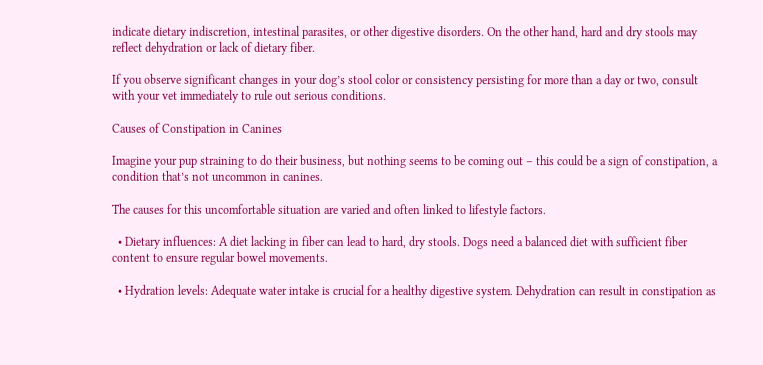indicate dietary indiscretion, intestinal parasites, or other digestive disorders. On the other hand, hard and dry stools may reflect dehydration or lack of dietary fiber.

If you observe significant changes in your dog’s stool color or consistency persisting for more than a day or two, consult with your vet immediately to rule out serious conditions.

Causes of Constipation in Canines

Imagine your pup straining to do their business, but nothing seems to be coming out – this could be a sign of constipation, a condition that’s not uncommon in canines.

The causes for this uncomfortable situation are varied and often linked to lifestyle factors.

  • Dietary influences: A diet lacking in fiber can lead to hard, dry stools. Dogs need a balanced diet with sufficient fiber content to ensure regular bowel movements.

  • Hydration levels: Adequate water intake is crucial for a healthy digestive system. Dehydration can result in constipation as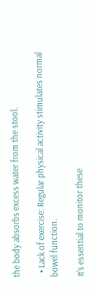the body absorbs excess water from the stool.

  • Lack of exercise: Regular physical activity stimulates normal bowel function.

It’s essential to monitor these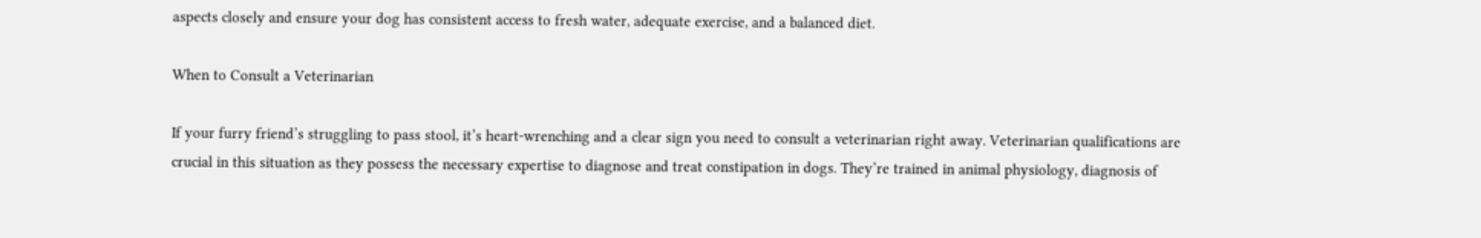aspects closely and ensure your dog has consistent access to fresh water, adequate exercise, and a balanced diet.

When to Consult a Veterinarian

If your furry friend’s struggling to pass stool, it’s heart-wrenching and a clear sign you need to consult a veterinarian right away. Veterinarian qualifications are crucial in this situation as they possess the necessary expertise to diagnose and treat constipation in dogs. They’re trained in animal physiology, diagnosis of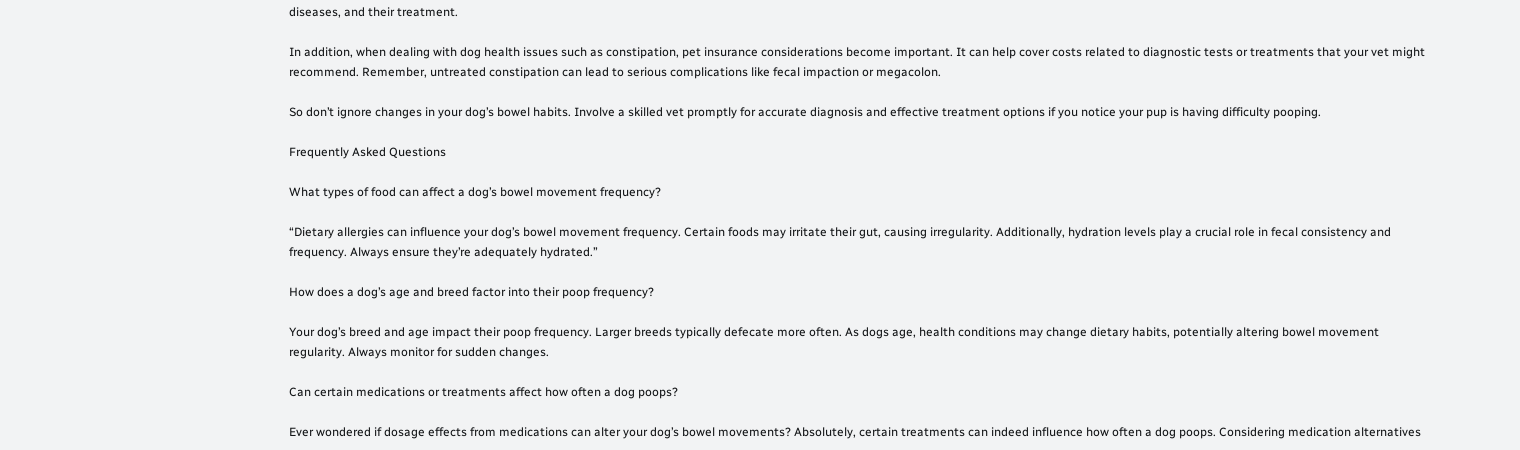diseases, and their treatment.

In addition, when dealing with dog health issues such as constipation, pet insurance considerations become important. It can help cover costs related to diagnostic tests or treatments that your vet might recommend. Remember, untreated constipation can lead to serious complications like fecal impaction or megacolon.

So don’t ignore changes in your dog’s bowel habits. Involve a skilled vet promptly for accurate diagnosis and effective treatment options if you notice your pup is having difficulty pooping.

Frequently Asked Questions

What types of food can affect a dog’s bowel movement frequency?

“Dietary allergies can influence your dog’s bowel movement frequency. Certain foods may irritate their gut, causing irregularity. Additionally, hydration levels play a crucial role in fecal consistency and frequency. Always ensure they’re adequately hydrated.”

How does a dog’s age and breed factor into their poop frequency?

Your dog’s breed and age impact their poop frequency. Larger breeds typically defecate more often. As dogs age, health conditions may change dietary habits, potentially altering bowel movement regularity. Always monitor for sudden changes.

Can certain medications or treatments affect how often a dog poops?

Ever wondered if dosage effects from medications can alter your dog’s bowel movements? Absolutely, certain treatments can indeed influence how often a dog poops. Considering medication alternatives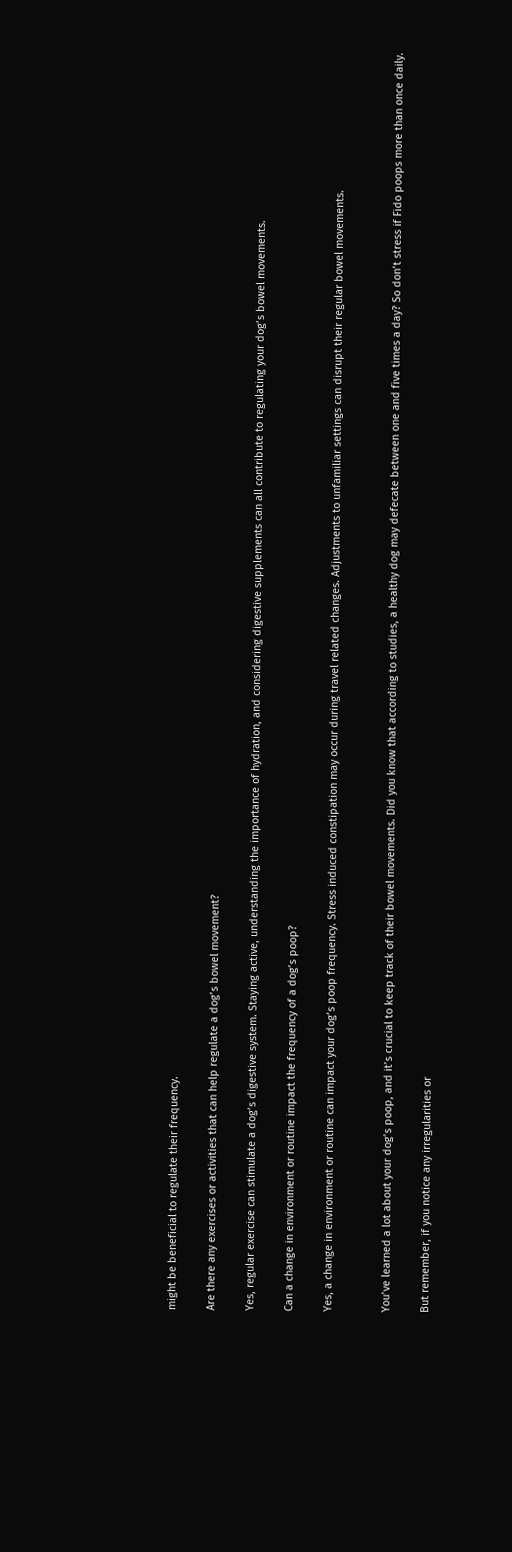might be beneficial to regulate their frequency.

Are there any exercises or activities that can help regulate a dog’s bowel movement?

Yes, regular exercise can stimulate a dog’s digestive system. Staying active, understanding the importance of hydration, and considering digestive supplements can all contribute to regulating your dog’s bowel movements.

Can a change in environment or routine impact the frequency of a dog’s poop?

Yes, a change in environment or routine can impact your dog’s poop frequency. Stress induced constipation may occur during travel related changes. Adjustments to unfamiliar settings can disrupt their regular bowel movements.


You’ve learned a lot about your dog’s poop, and it’s crucial to keep track of their bowel movements. Did you know that according to studies, a healthy dog may defecate between one and five times a day? So don’t stress if Fido poops more than once daily.

But remember, if you notice any irregularities or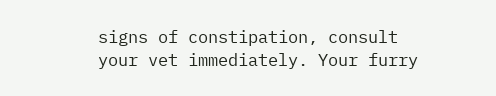signs of constipation, consult your vet immediately. Your furry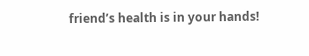friend’s health is in your hands!